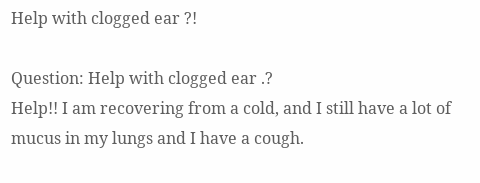Help with clogged ear ?!

Question: Help with clogged ear .?
Help!! I am recovering from a cold, and I still have a lot of mucus in my lungs and I have a cough.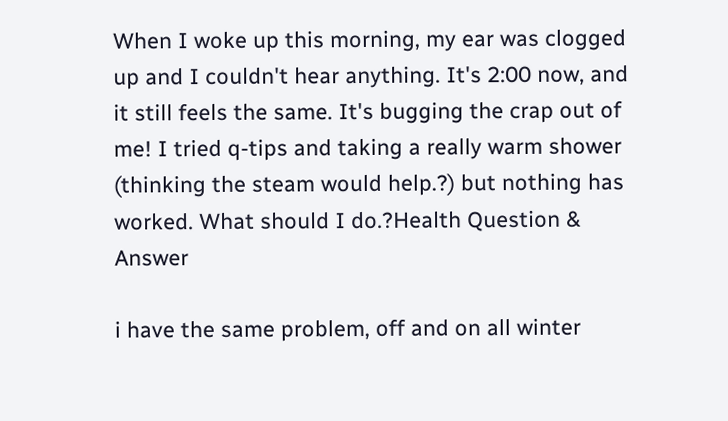When I woke up this morning, my ear was clogged up and I couldn't hear anything. It's 2:00 now, and it still feels the same. It's bugging the crap out of me! I tried q-tips and taking a really warm shower (thinking the steam would help.?) but nothing has worked. What should I do.?Health Question & Answer

i have the same problem, off and on all winter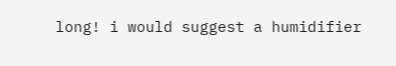long! i would suggest a humidifier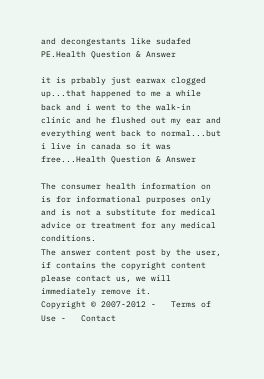and decongestants like sudafed PE.Health Question & Answer

it is prbably just earwax clogged up...that happened to me a while back and i went to the walk-in clinic and he flushed out my ear and everything went back to normal...but i live in canada so it was free...Health Question & Answer

The consumer health information on is for informational purposes only and is not a substitute for medical advice or treatment for any medical conditions.
The answer content post by the user, if contains the copyright content please contact us, we will immediately remove it.
Copyright © 2007-2012 -   Terms of Use -   Contact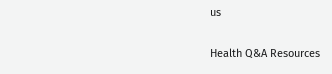us

Health Q&A Resources